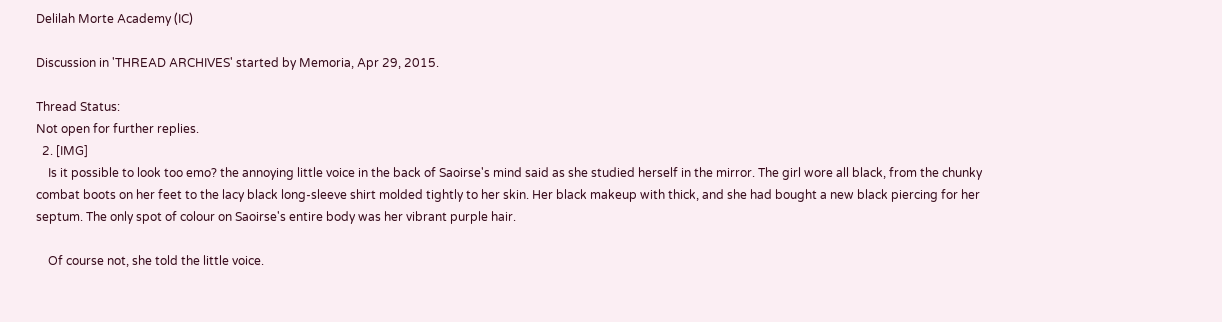Delilah Morte Academy (IC)

Discussion in 'THREAD ARCHIVES' started by Memoria, Apr 29, 2015.

Thread Status:
Not open for further replies.
  2. [IMG]
    Is it possible to look too emo? the annoying little voice in the back of Saoirse's mind said as she studied herself in the mirror. The girl wore all black, from the chunky combat boots on her feet to the lacy black long-sleeve shirt molded tightly to her skin. Her black makeup with thick, and she had bought a new black piercing for her septum. The only spot of colour on Saoirse's entire body was her vibrant purple hair.

    Of course not, she told the little voice.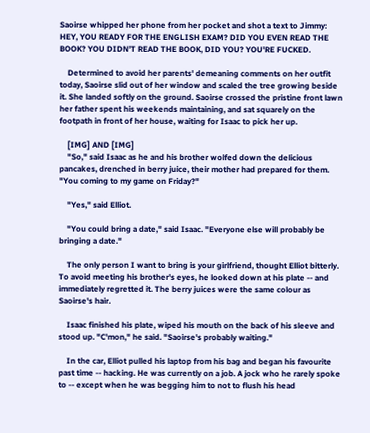Saoirse whipped her phone from her pocket and shot a text to Jimmy: HEY, YOU READY FOR THE ENGLISH EXAM? DID YOU EVEN READ THE BOOK? YOU DIDN'T READ THE BOOK, DID YOU? YOU'RE FUCKED.

    Determined to avoid her parents' demeaning comments on her outfit today, Saoirse slid out of her window and scaled the tree growing beside it. She landed softly on the ground. Saoirse crossed the pristine front lawn her father spent his weekends maintaining, and sat squarely on the footpath in front of her house, waiting for Isaac to pick her up.

    [IMG] AND [IMG]
    "So," said Isaac as he and his brother wolfed down the delicious pancakes, drenched in berry juice, their mother had prepared for them. "You coming to my game on Friday?"

    "Yes," said Elliot.

    "You could bring a date," said Isaac. "Everyone else will probably be bringing a date."

    The only person I want to bring is your girlfriend, thought Elliot bitterly. To avoid meeting his brother's eyes, he looked down at his plate -- and immediately regretted it. The berry juices were the same colour as Saoirse's hair.

    Isaac finished his plate, wiped his mouth on the back of his sleeve and stood up. "C'mon," he said. "Saoirse's probably waiting."

    In the car, Elliot pulled his laptop from his bag and began his favourite past time -- hacking. He was currently on a job. A jock who he rarely spoke to -- except when he was begging him to not to flush his head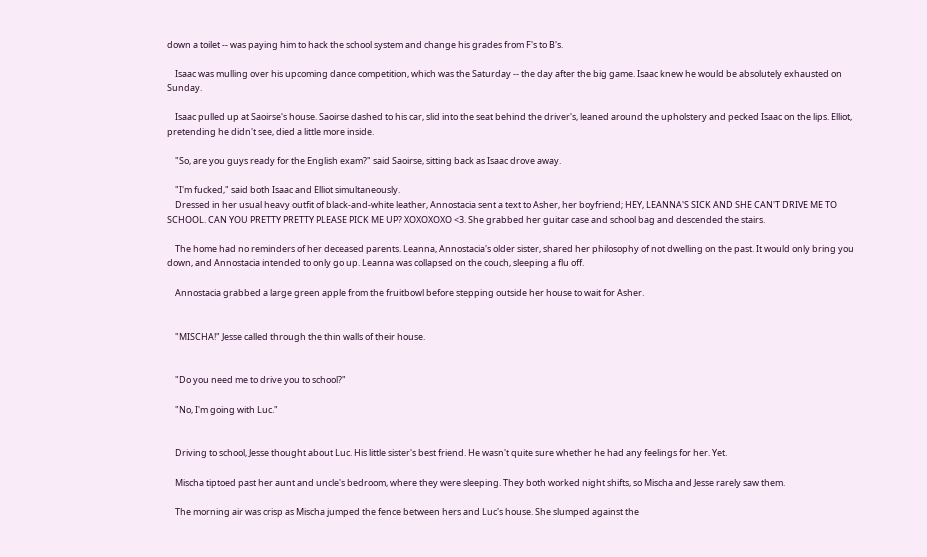down a toilet -- was paying him to hack the school system and change his grades from F's to B's.

    Isaac was mulling over his upcoming dance competition, which was the Saturday -- the day after the big game. Isaac knew he would be absolutely exhausted on Sunday.

    Isaac pulled up at Saoirse's house. Saoirse dashed to his car, slid into the seat behind the driver's, leaned around the upholstery and pecked Isaac on the lips. Elliot, pretending he didn't see, died a little more inside.

    "So, are you guys ready for the English exam?" said Saoirse, sitting back as Isaac drove away.

    "I'm fucked," said both Isaac and Elliot simultaneously.
    Dressed in her usual heavy outfit of black-and-white leather, Annostacia sent a text to Asher, her boyfriend; HEY, LEANNA'S SICK AND SHE CAN'T DRIVE ME TO SCHOOL. CAN YOU PRETTY PRETTY PLEASE PICK ME UP? XOXOXOXO <3. She grabbed her guitar case and school bag and descended the stairs.

    The home had no reminders of her deceased parents. Leanna, Annostacia's older sister, shared her philosophy of not dwelling on the past. It would only bring you down, and Annostacia intended to only go up. Leanna was collapsed on the couch, sleeping a flu off.

    Annostacia grabbed a large green apple from the fruitbowl before stepping outside her house to wait for Asher.


    "MISCHA!" Jesse called through the thin walls of their house.


    "Do you need me to drive you to school?"

    "No, I'm going with Luc."


    Driving to school, Jesse thought about Luc. His little sister's best friend. He wasn't quite sure whether he had any feelings for her. Yet.

    Mischa tiptoed past her aunt and uncle's bedroom, where they were sleeping. They both worked night shifts, so Mischa and Jesse rarely saw them.

    The morning air was crisp as Mischa jumped the fence between hers and Luc's house. She slumped against the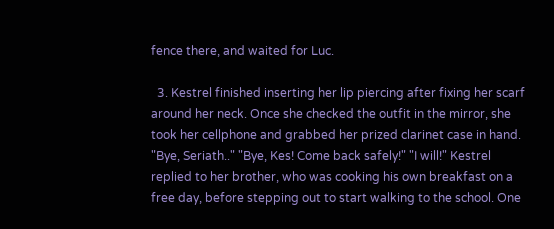fence there, and waited for Luc.

  3. Kestrel finished inserting her lip piercing after fixing her scarf around her neck. Once she checked the outfit in the mirror, she took her cellphone and grabbed her prized clarinet case in hand. "Bye, Seriath.." "Bye, Kes! Come back safely!" "I will!" Kestrel replied to her brother, who was cooking his own breakfast on a free day, before stepping out to start walking to the school. One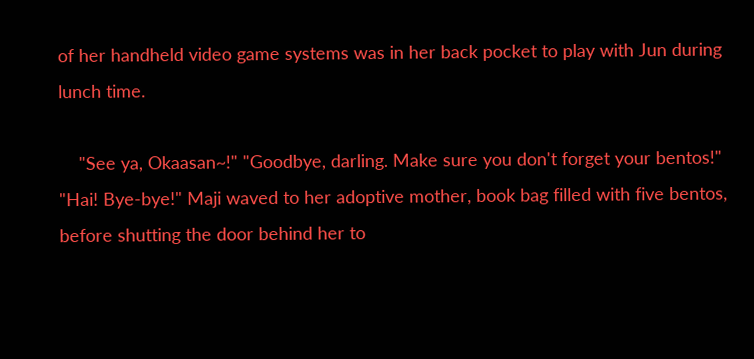of her handheld video game systems was in her back pocket to play with Jun during lunch time.

    "See ya, Okaasan~!" "Goodbye, darling. Make sure you don't forget your bentos!" "Hai! Bye-bye!" Maji waved to her adoptive mother, book bag filled with five bentos, before shutting the door behind her to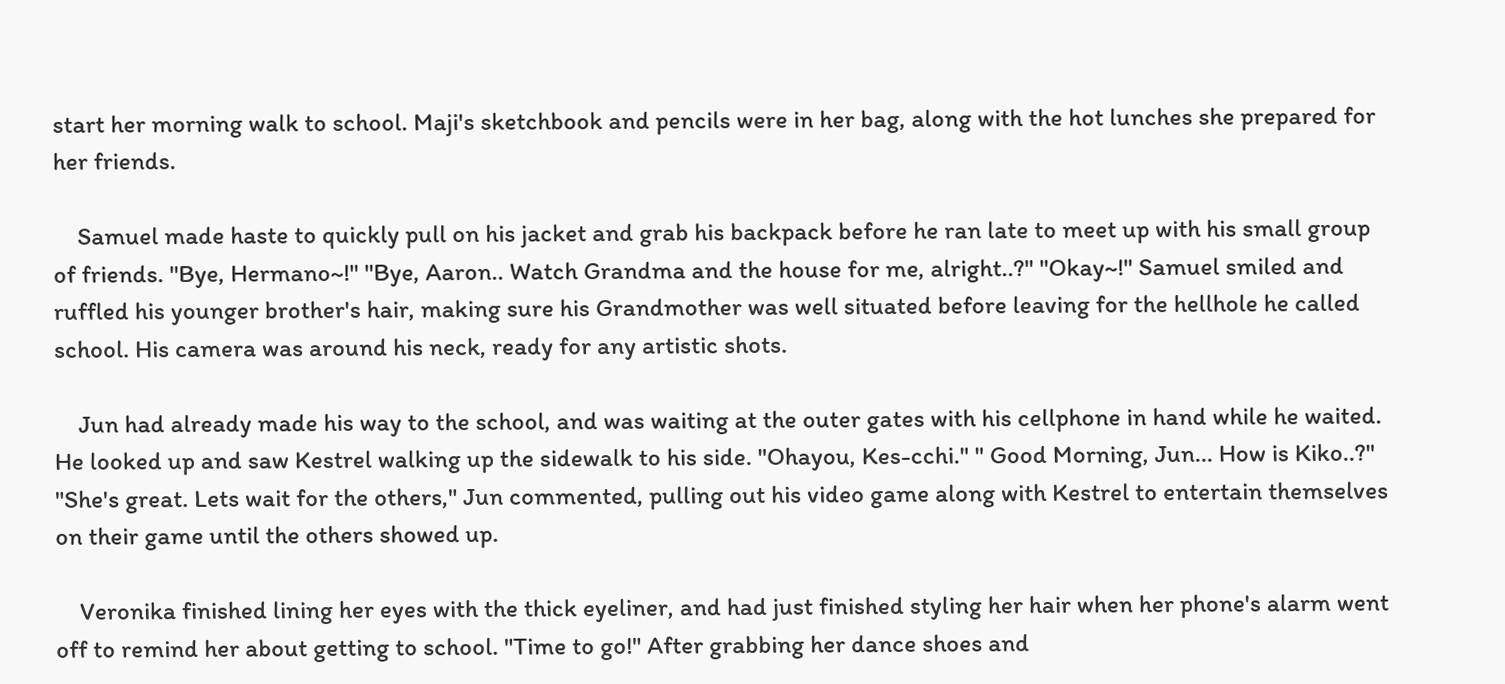start her morning walk to school. Maji's sketchbook and pencils were in her bag, along with the hot lunches she prepared for her friends.

    Samuel made haste to quickly pull on his jacket and grab his backpack before he ran late to meet up with his small group of friends. "Bye, Hermano~!" "Bye, Aaron.. Watch Grandma and the house for me, alright..?" "Okay~!" Samuel smiled and ruffled his younger brother's hair, making sure his Grandmother was well situated before leaving for the hellhole he called school. His camera was around his neck, ready for any artistic shots.

    Jun had already made his way to the school, and was waiting at the outer gates with his cellphone in hand while he waited. He looked up and saw Kestrel walking up the sidewalk to his side. "Ohayou, Kes-cchi." " Good Morning, Jun... How is Kiko..?" "She's great. Lets wait for the others," Jun commented, pulling out his video game along with Kestrel to entertain themselves on their game until the others showed up.

    Veronika finished lining her eyes with the thick eyeliner, and had just finished styling her hair when her phone's alarm went off to remind her about getting to school. "Time to go!" After grabbing her dance shoes and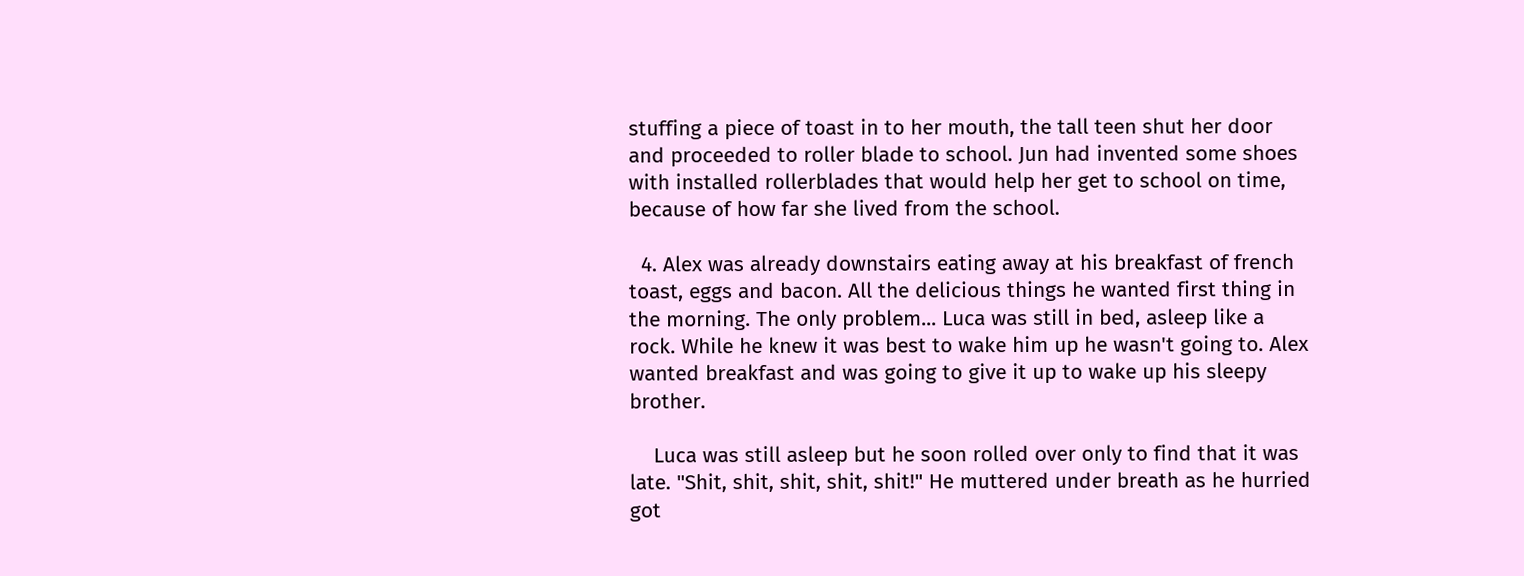stuffing a piece of toast in to her mouth, the tall teen shut her door and proceeded to roller blade to school. Jun had invented some shoes with installed rollerblades that would help her get to school on time, because of how far she lived from the school.

  4. Alex was already downstairs eating away at his breakfast of french toast, eggs and bacon. All the delicious things he wanted first thing in the morning. The only problem... Luca was still in bed, asleep like a rock. While he knew it was best to wake him up he wasn't going to. Alex wanted breakfast and was going to give it up to wake up his sleepy brother.

    Luca was still asleep but he soon rolled over only to find that it was late. "Shit, shit, shit, shit, shit!" He muttered under breath as he hurried got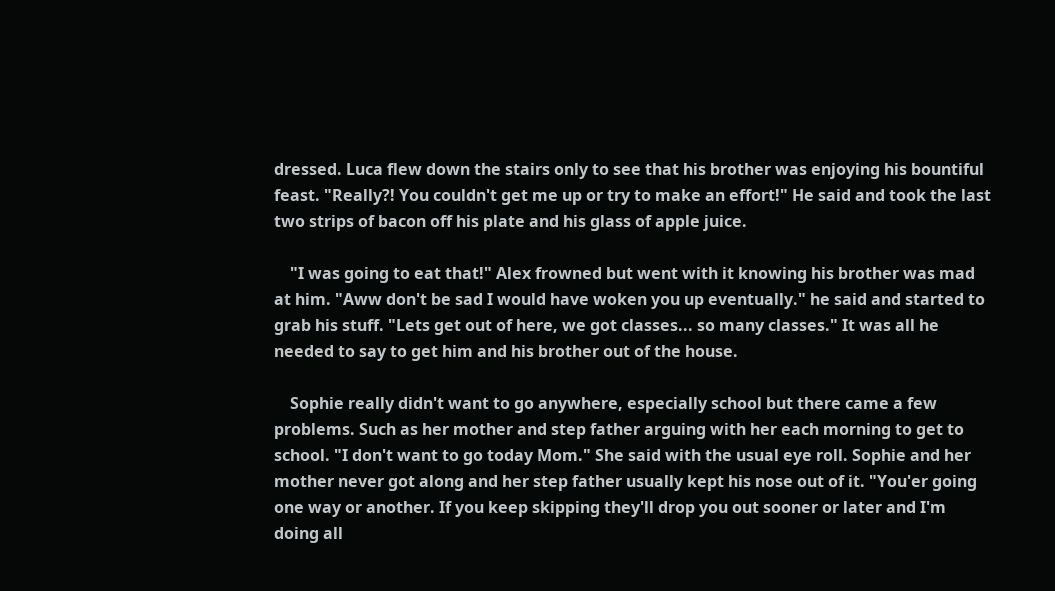dressed. Luca flew down the stairs only to see that his brother was enjoying his bountiful feast. "Really?! You couldn't get me up or try to make an effort!" He said and took the last two strips of bacon off his plate and his glass of apple juice.

    "I was going to eat that!" Alex frowned but went with it knowing his brother was mad at him. "Aww don't be sad I would have woken you up eventually." he said and started to grab his stuff. "Lets get out of here, we got classes... so many classes." It was all he needed to say to get him and his brother out of the house.

    Sophie really didn't want to go anywhere, especially school but there came a few problems. Such as her mother and step father arguing with her each morning to get to school. "I don't want to go today Mom." She said with the usual eye roll. Sophie and her mother never got along and her step father usually kept his nose out of it. "You'er going one way or another. If you keep skipping they'll drop you out sooner or later and I'm doing all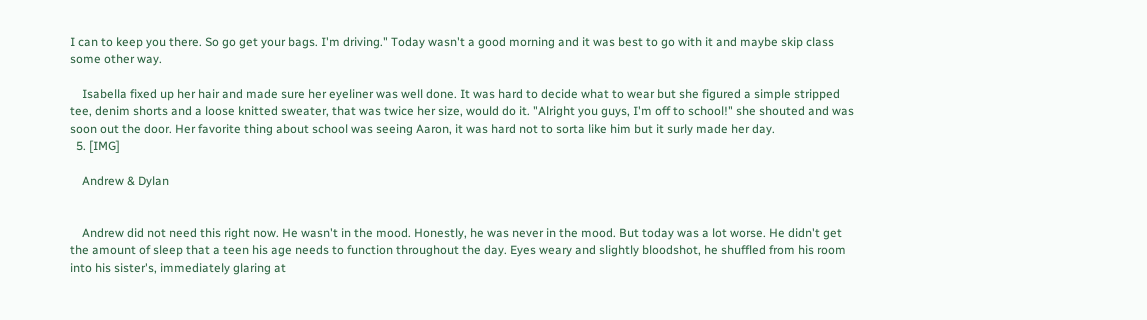I can to keep you there. So go get your bags. I'm driving." Today wasn't a good morning and it was best to go with it and maybe skip class some other way.

    Isabella fixed up her hair and made sure her eyeliner was well done. It was hard to decide what to wear but she figured a simple stripped tee, denim shorts and a loose knitted sweater, that was twice her size, would do it. "Alright you guys, I'm off to school!" she shouted and was soon out the door. Her favorite thing about school was seeing Aaron, it was hard not to sorta like him but it surly made her day.
  5. [IMG]

    Andrew & Dylan


    Andrew did not need this right now. He wasn't in the mood. Honestly, he was never in the mood. But today was a lot worse. He didn't get the amount of sleep that a teen his age needs to function throughout the day. Eyes weary and slightly bloodshot, he shuffled from his room into his sister's, immediately glaring at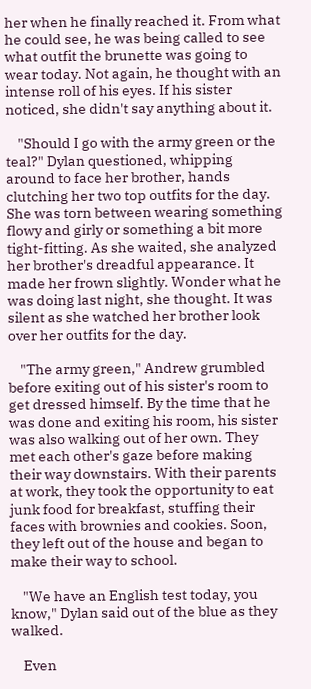her when he finally reached it. From what he could see, he was being called to see what outfit the brunette was going to wear today. Not again, he thought with an intense roll of his eyes. If his sister noticed, she didn't say anything about it.

    "Should I go with the army green or the teal?" Dylan questioned, whipping around to face her brother, hands clutching her two top outfits for the day. She was torn between wearing something flowy and girly or something a bit more tight-fitting. As she waited, she analyzed her brother's dreadful appearance. It made her frown slightly. Wonder what he was doing last night, she thought. It was silent as she watched her brother look over her outfits for the day.

    "The army green," Andrew grumbled before exiting out of his sister's room to get dressed himself. By the time that he was done and exiting his room, his sister was also walking out of her own. They met each other's gaze before making their way downstairs. With their parents at work, they took the opportunity to eat junk food for breakfast, stuffing their faces with brownies and cookies. Soon, they left out of the house and began to make their way to school.

    "We have an English test today, you know," Dylan said out of the blue as they walked.

    Even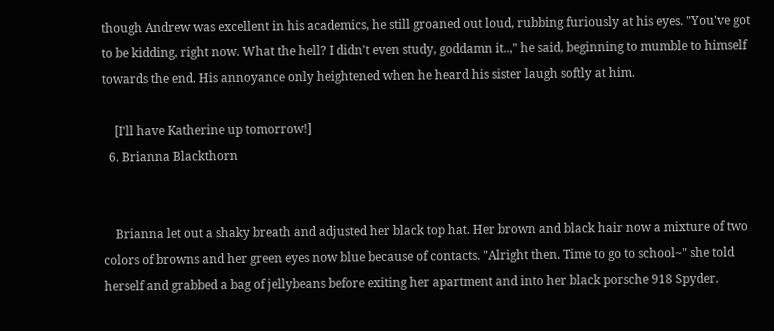though Andrew was excellent in his academics, he still groaned out loud, rubbing furiously at his eyes. "You've got to be kidding, right now. What the hell? I didn't even study, goddamn it..," he said, beginning to mumble to himself towards the end. His annoyance only heightened when he heard his sister laugh softly at him.

    [I'll have Katherine up tomorrow!]
  6. Brianna Blackthorn


    Brianna let out a shaky breath and adjusted her black top hat. Her brown and black hair now a mixture of two colors of browns and her green eyes now blue because of contacts. "Alright then. Time to go to school~" she told herself and grabbed a bag of jellybeans before exiting her apartment and into her black porsche 918 Spyder.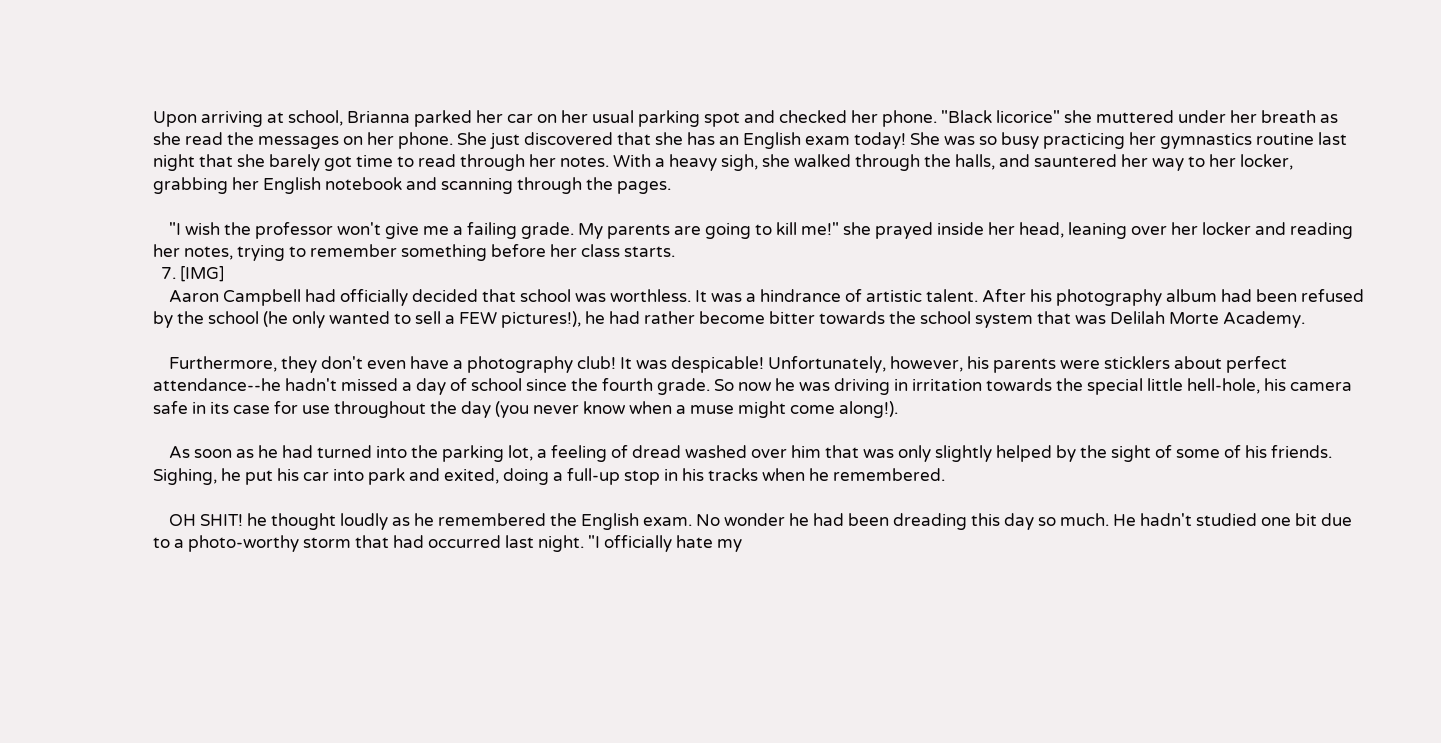Upon arriving at school, Brianna parked her car on her usual parking spot and checked her phone. "Black licorice" she muttered under her breath as she read the messages on her phone. She just discovered that she has an English exam today! She was so busy practicing her gymnastics routine last night that she barely got time to read through her notes. With a heavy sigh, she walked through the halls, and sauntered her way to her locker, grabbing her English notebook and scanning through the pages.

    "I wish the professor won't give me a failing grade. My parents are going to kill me!" she prayed inside her head, leaning over her locker and reading her notes, trying to remember something before her class starts.
  7. [IMG]
    Aaron Campbell had officially decided that school was worthless. It was a hindrance of artistic talent. After his photography album had been refused by the school (he only wanted to sell a FEW pictures!), he had rather become bitter towards the school system that was Delilah Morte Academy.

    Furthermore, they don't even have a photography club! It was despicable! Unfortunately, however, his parents were sticklers about perfect attendance--he hadn't missed a day of school since the fourth grade. So now he was driving in irritation towards the special little hell-hole, his camera safe in its case for use throughout the day (you never know when a muse might come along!).

    As soon as he had turned into the parking lot, a feeling of dread washed over him that was only slightly helped by the sight of some of his friends. Sighing, he put his car into park and exited, doing a full-up stop in his tracks when he remembered.

    OH SHIT! he thought loudly as he remembered the English exam. No wonder he had been dreading this day so much. He hadn't studied one bit due to a photo-worthy storm that had occurred last night. "I officially hate my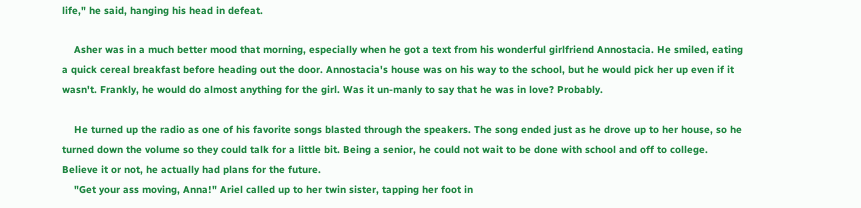life," he said, hanging his head in defeat.

    Asher was in a much better mood that morning, especially when he got a text from his wonderful girlfriend Annostacia. He smiled, eating a quick cereal breakfast before heading out the door. Annostacia's house was on his way to the school, but he would pick her up even if it wasn't. Frankly, he would do almost anything for the girl. Was it un-manly to say that he was in love? Probably.

    He turned up the radio as one of his favorite songs blasted through the speakers. The song ended just as he drove up to her house, so he turned down the volume so they could talk for a little bit. Being a senior, he could not wait to be done with school and off to college. Believe it or not, he actually had plans for the future.
    "Get your ass moving, Anna!" Ariel called up to her twin sister, tapping her foot in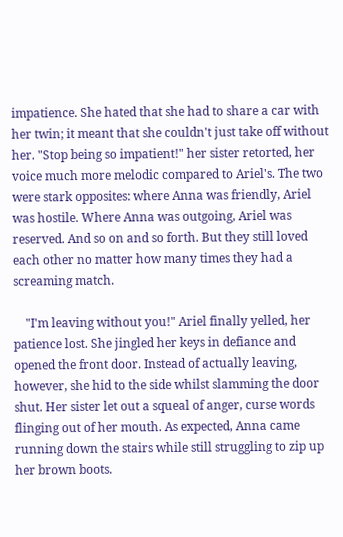impatience. She hated that she had to share a car with her twin; it meant that she couldn't just take off without her. "Stop being so impatient!" her sister retorted, her voice much more melodic compared to Ariel's. The two were stark opposites: where Anna was friendly, Ariel was hostile. Where Anna was outgoing, Ariel was reserved. And so on and so forth. But they still loved each other no matter how many times they had a screaming match.

    "I'm leaving without you!" Ariel finally yelled, her patience lost. She jingled her keys in defiance and opened the front door. Instead of actually leaving, however, she hid to the side whilst slamming the door shut. Her sister let out a squeal of anger, curse words flinging out of her mouth. As expected, Anna came running down the stairs while still struggling to zip up her brown boots.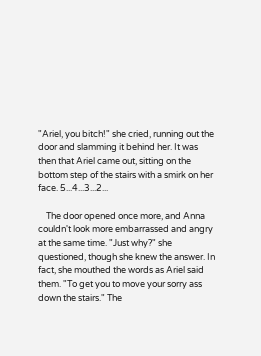"Ariel, you bitch!" she cried, running out the door and slamming it behind her. It was then that Ariel came out, sitting on the bottom step of the stairs with a smirk on her face. 5...4...3...2...

    The door opened once more, and Anna couldn't look more embarrassed and angry at the same time. "Just why?" she questioned, though she knew the answer. In fact, she mouthed the words as Ariel said them. "To get you to move your sorry ass down the stairs." The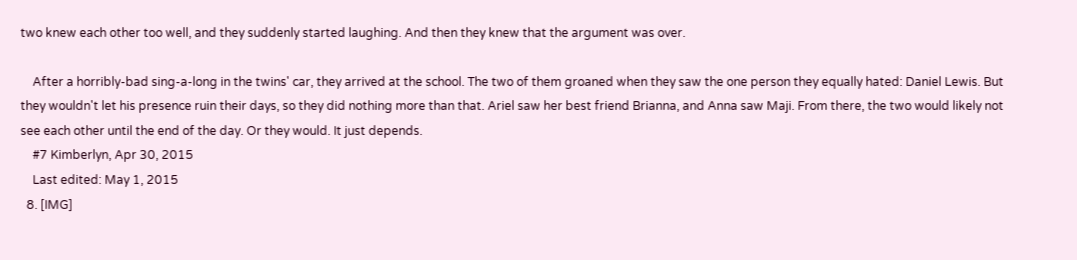two knew each other too well, and they suddenly started laughing. And then they knew that the argument was over.

    After a horribly-bad sing-a-long in the twins' car, they arrived at the school. The two of them groaned when they saw the one person they equally hated: Daniel Lewis. But they wouldn't let his presence ruin their days, so they did nothing more than that. Ariel saw her best friend Brianna, and Anna saw Maji. From there, the two would likely not see each other until the end of the day. Or they would. It just depends.
    #7 Kimberlyn, Apr 30, 2015
    Last edited: May 1, 2015
  8. [IMG]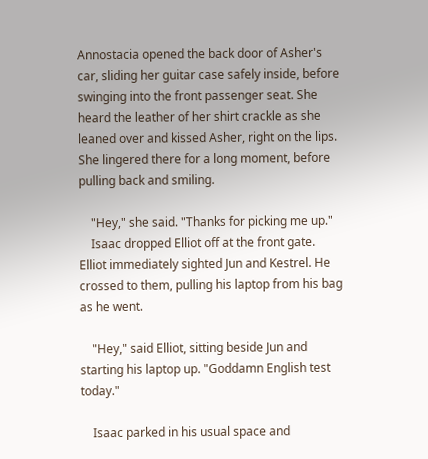Annostacia opened the back door of Asher's car, sliding her guitar case safely inside, before swinging into the front passenger seat. She heard the leather of her shirt crackle as she leaned over and kissed Asher, right on the lips. She lingered there for a long moment, before pulling back and smiling.

    "Hey," she said. "Thanks for picking me up."
    Isaac dropped Elliot off at the front gate. Elliot immediately sighted Jun and Kestrel. He crossed to them, pulling his laptop from his bag as he went.

    "Hey," said Elliot, sitting beside Jun and starting his laptop up. "Goddamn English test today."

    Isaac parked in his usual space and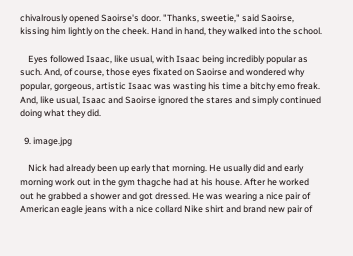chivalrously opened Saoirse's door. "Thanks, sweetie," said Saoirse, kissing him lightly on the cheek. Hand in hand, they walked into the school.

    Eyes followed Isaac, like usual, with Isaac being incredibly popular as such. And, of course, those eyes fixated on Saoirse and wondered why popular, gorgeous, artistic Isaac was wasting his time a bitchy emo freak. And, like usual, Isaac and Saoirse ignored the stares and simply continued doing what they did.

  9. image.jpg

    Nick had already been up early that morning. He usually did and early morning work out in the gym thagche had at his house. After he worked out he grabbed a shower and got dressed. He was wearing a nice pair of American eagle jeans with a nice collard Nike shirt and brand new pair of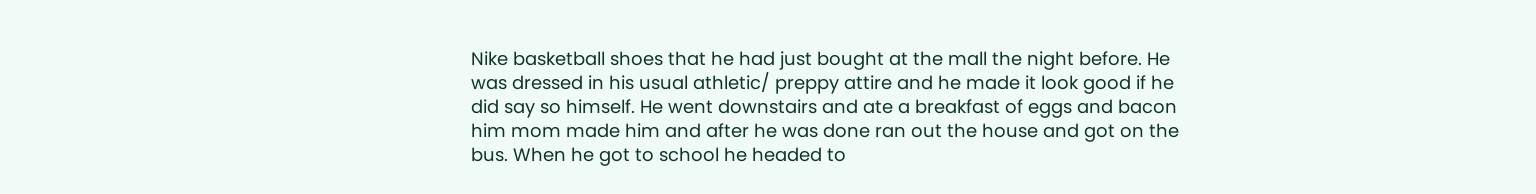Nike basketball shoes that he had just bought at the mall the night before. He was dressed in his usual athletic/ preppy attire and he made it look good if he did say so himself. He went downstairs and ate a breakfast of eggs and bacon him mom made him and after he was done ran out the house and got on the bus. When he got to school he headed to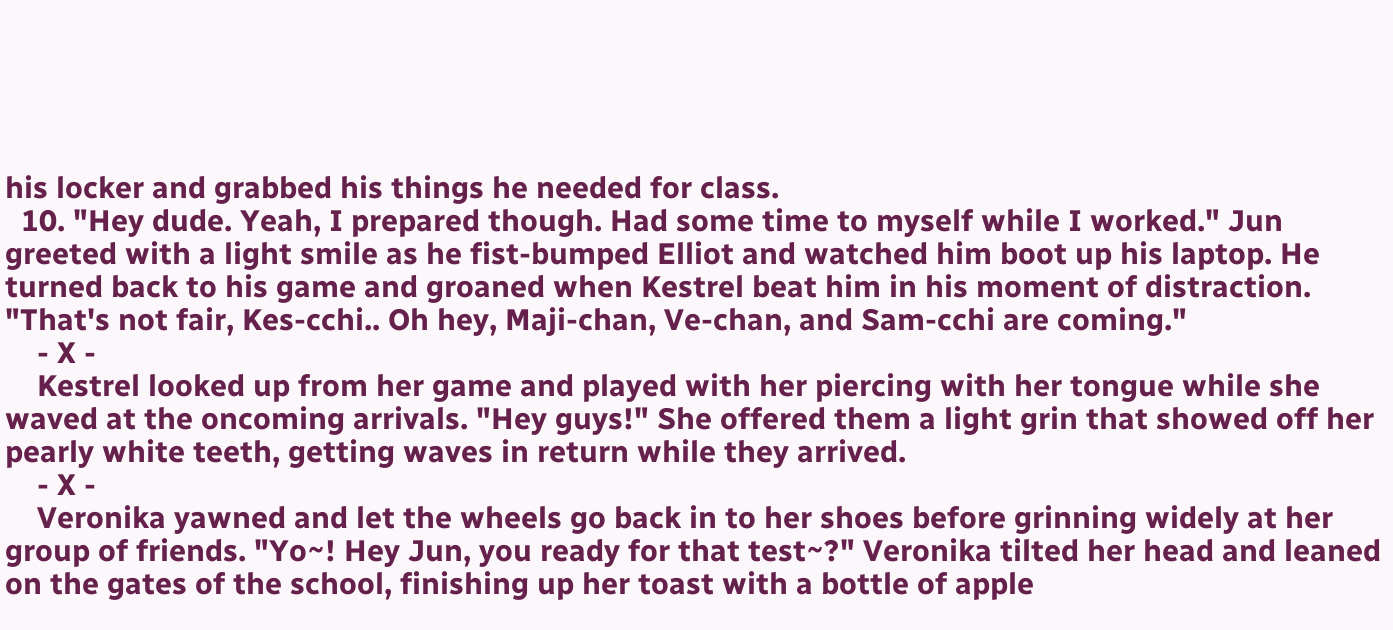his locker and grabbed his things he needed for class.
  10. "Hey dude. Yeah, I prepared though. Had some time to myself while I worked." Jun greeted with a light smile as he fist-bumped Elliot and watched him boot up his laptop. He turned back to his game and groaned when Kestrel beat him in his moment of distraction. "That's not fair, Kes-cchi.. Oh hey, Maji-chan, Ve-chan, and Sam-cchi are coming."
    - X -
    Kestrel looked up from her game and played with her piercing with her tongue while she waved at the oncoming arrivals. "Hey guys!" She offered them a light grin that showed off her pearly white teeth, getting waves in return while they arrived.
    - X -
    Veronika yawned and let the wheels go back in to her shoes before grinning widely at her group of friends. "Yo~! Hey Jun, you ready for that test~?" Veronika tilted her head and leaned on the gates of the school, finishing up her toast with a bottle of apple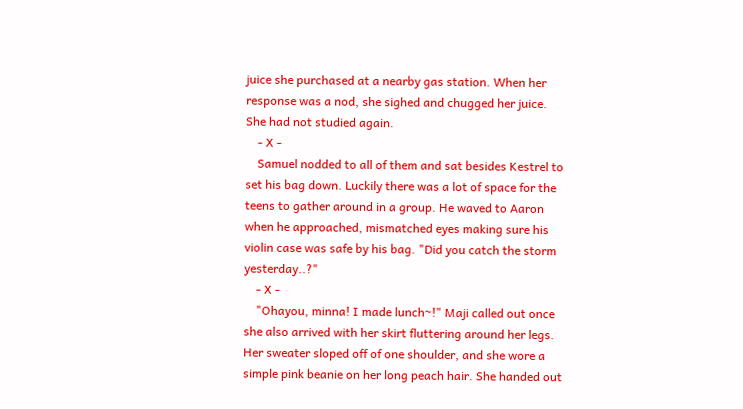juice she purchased at a nearby gas station. When her response was a nod, she sighed and chugged her juice. She had not studied again.
    - X -
    Samuel nodded to all of them and sat besides Kestrel to set his bag down. Luckily there was a lot of space for the teens to gather around in a group. He waved to Aaron when he approached, mismatched eyes making sure his violin case was safe by his bag. "Did you catch the storm yesterday..?"
    - X -
    "Ohayou, minna! I made lunch~!" Maji called out once she also arrived with her skirt fluttering around her legs. Her sweater sloped off of one shoulder, and she wore a simple pink beanie on her long peach hair. She handed out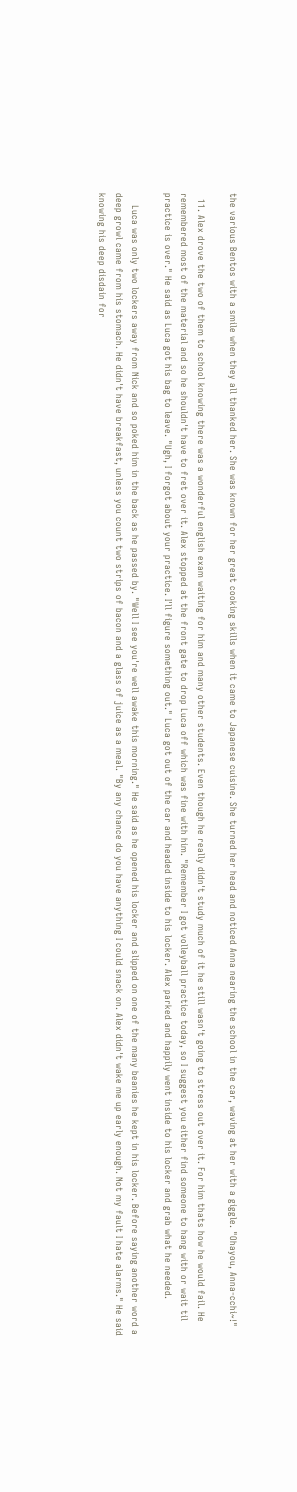the various Bentos with a smile when they all thanked her. She was known for her great cooking skills when it came to Japanese cuisine. She turned her head and noticed Anna nearing the school in the car, waving at her with a giggle. "Ohayou, Anna-cchi~!"

  11. Alex drove the two of them to school knowing there was a wonderful english exam waiting for him and many other students. Even though he really didn't study much of it he still wasn't going to stress out over it. For him thats how he would fail. He remembered most of the material and so he shouldn't have to fret over it. Alex stopped at the front gate to drop Luca off which was fine with him. "Remember I got volleyball practice today, so I suggest you either find someone to hang with or wait til practice is over." He said as Luca got his bag to leave. "Ugh, I forgot about your practice. I'll figure something out." Luca got out of the car and headed inside to his locker. Alex parked and happily went inside to his locker and grab what he needed.

    Luca was only two lockers away from Nick and so poked him in the back as he passed by. "Well I see you're well awake this morning." He said as he opened his locker and slipped on one of the many beanies he kept in his locker. Before saying another word a deep growl came from his stomach. He didn't have breakfast, unless you count two strips of bacon and a glass of juice as a meal. "By any chance do you have anything I could snack on. Alex didn't wake me up early enough. Not my fault I hate alarms." He said knowing his deep disdain for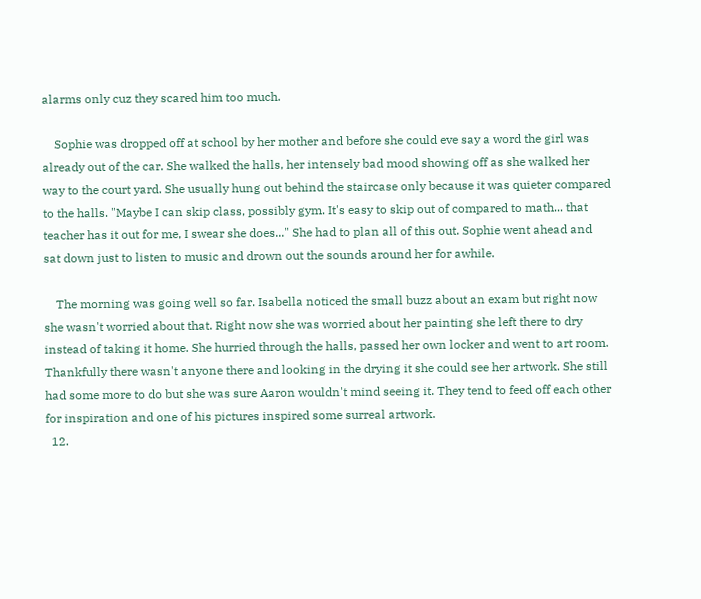alarms only cuz they scared him too much.

    Sophie was dropped off at school by her mother and before she could eve say a word the girl was already out of the car. She walked the halls, her intensely bad mood showing off as she walked her way to the court yard. She usually hung out behind the staircase only because it was quieter compared to the halls. "Maybe I can skip class, possibly gym. It's easy to skip out of compared to math... that teacher has it out for me, I swear she does..." She had to plan all of this out. Sophie went ahead and sat down just to listen to music and drown out the sounds around her for awhile.

    The morning was going well so far. Isabella noticed the small buzz about an exam but right now she wasn't worried about that. Right now she was worried about her painting she left there to dry instead of taking it home. She hurried through the halls, passed her own locker and went to art room. Thankfully there wasn't anyone there and looking in the drying it she could see her artwork. She still had some more to do but she was sure Aaron wouldn't mind seeing it. They tend to feed off each other for inspiration and one of his pictures inspired some surreal artwork.
  12.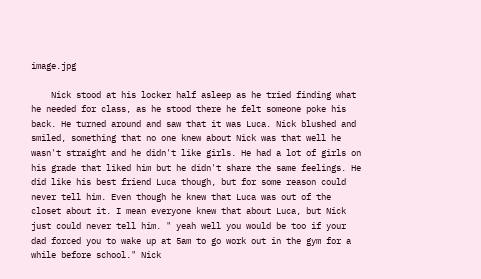image.jpg

    Nick stood at his locker half asleep as he tried finding what he needed for class, as he stood there he felt someone poke his back. He turned around and saw that it was Luca. Nick blushed and smiled, something that no one knew about Nick was that well he wasn't straight and he didn't like girls. He had a lot of girls on his grade that liked him but he didn't share the same feelings. He did like his best friend Luca though, but for some reason could never tell him. Even though he knew that Luca was out of the closet about it. I mean everyone knew that about Luca, but Nick just could never tell him. " yeah well you would be too if your dad forced you to wake up at 5am to go work out in the gym for a while before school." Nick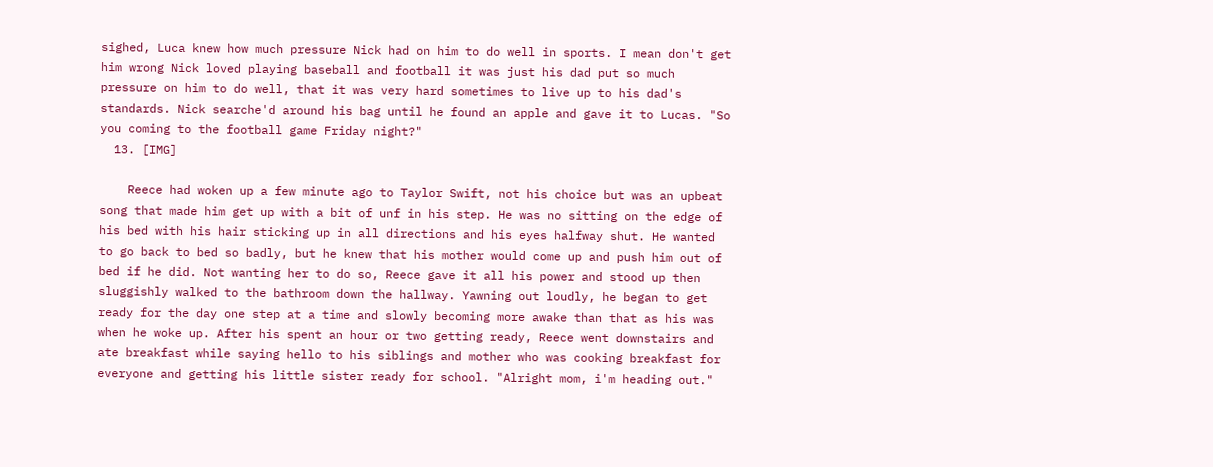sighed, Luca knew how much pressure Nick had on him to do well in sports. I mean don't get him wrong Nick loved playing baseball and football it was just his dad put so much pressure on him to do well, that it was very hard sometimes to live up to his dad's standards. Nick searche'd around his bag until he found an apple and gave it to Lucas. "So you coming to the football game Friday night?"
  13. [IMG]

    Reece had woken up a few minute ago to Taylor Swift, not his choice but was an upbeat song that made him get up with a bit of unf in his step. He was no sitting on the edge of his bed with his hair sticking up in all directions and his eyes halfway shut. He wanted to go back to bed so badly, but he knew that his mother would come up and push him out of bed if he did. Not wanting her to do so, Reece gave it all his power and stood up then sluggishly walked to the bathroom down the hallway. Yawning out loudly, he began to get ready for the day one step at a time and slowly becoming more awake than that as his was when he woke up. After his spent an hour or two getting ready, Reece went downstairs and ate breakfast while saying hello to his siblings and mother who was cooking breakfast for everyone and getting his little sister ready for school. "Alright mom, i'm heading out."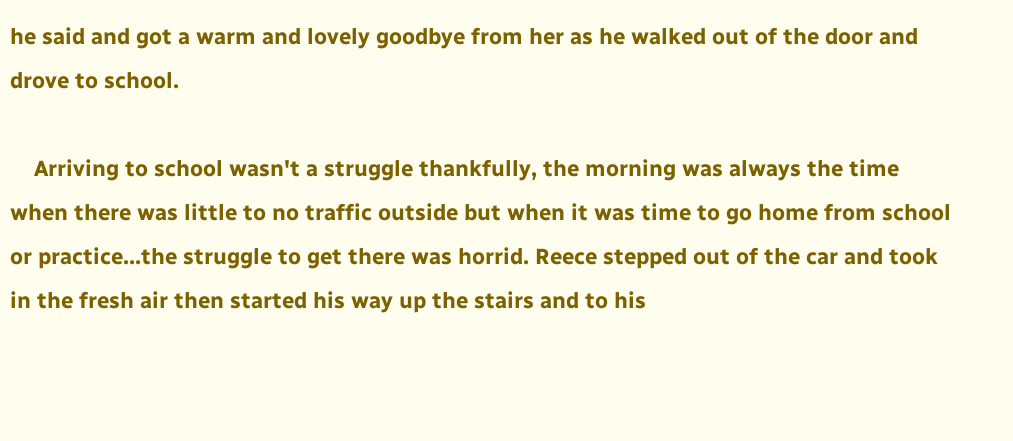he said and got a warm and lovely goodbye from her as he walked out of the door and drove to school.

    Arriving to school wasn't a struggle thankfully, the morning was always the time when there was little to no traffic outside but when it was time to go home from school or practice...the struggle to get there was horrid. Reece stepped out of the car and took in the fresh air then started his way up the stairs and to his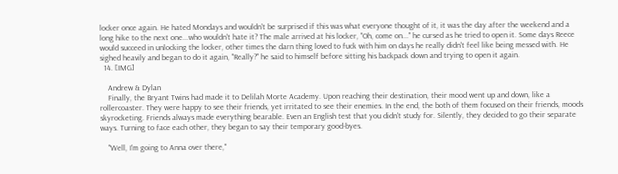locker once again. He hated Mondays and wouldn't be surprised if this was what everyone thought of it, it was the day after the weekend and a long hike to the next one...who wouldn't hate it? The male arrived at his locker, "Oh, come on..." he cursed as he tried to open it. Some days Reece would succeed in unlocking the locker, other times the darn thing loved to fuck with him on days he really didn't feel like being messed with. He sighed heavily and began to do it again, "Really?" he said to himself before sitting his backpack down and trying to open it again.
  14. [IMG]

    Andrew & Dylan
    Finally, the Bryant Twins had made it to Delilah Morte Academy. Upon reaching their destination, their mood went up and down, like a rollercoaster. They were happy to see their friends, yet irritated to see their enemies. In the end, the both of them focused on their friends, moods skyrocketing. Friends always made everything bearable. Even an English test that you didn't study for. Silently, they decided to go their separate ways. Turning to face each other, they began to say their temporary good-byes.

    "Well, I'm going to Anna over there,"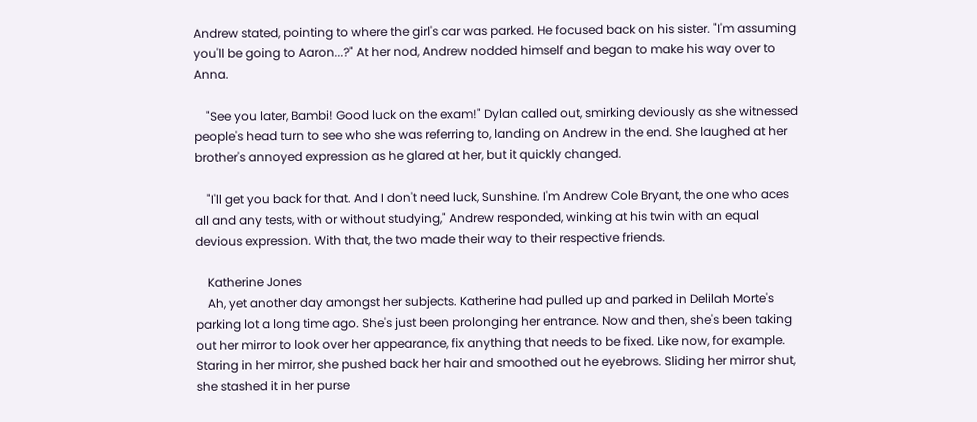Andrew stated, pointing to where the girl's car was parked. He focused back on his sister. "I'm assuming you'll be going to Aaron...?" At her nod, Andrew nodded himself and began to make his way over to Anna.

    "See you later, Bambi! Good luck on the exam!" Dylan called out, smirking deviously as she witnessed people's head turn to see who she was referring to, landing on Andrew in the end. She laughed at her brother's annoyed expression as he glared at her, but it quickly changed.

    "I'll get you back for that. And I don't need luck, Sunshine. I'm Andrew Cole Bryant, the one who aces all and any tests, with or without studying," Andrew responded, winking at his twin with an equal devious expression. With that, the two made their way to their respective friends.

    Katherine Jones
    Ah, yet another day amongst her subjects. Katherine had pulled up and parked in Delilah Morte's parking lot a long time ago. She's just been prolonging her entrance. Now and then, she's been taking out her mirror to look over her appearance, fix anything that needs to be fixed. Like now, for example. Staring in her mirror, she pushed back her hair and smoothed out he eyebrows. Sliding her mirror shut, she stashed it in her purse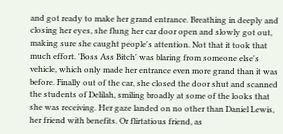and got ready to make her grand entrance. Breathing in deeply and closing her eyes, she flung her car door open and slowly got out, making sure she caught people's attention. Not that it took that much effort. 'Boss Ass Bitch' was blaring from someone else's vehicle, which only made her entrance even more grand than it was before. Finally out of the car, she closed the door shut and scanned the students of Delilah, smiling broadly at some of the looks that she was receiving. Her gaze landed on no other than Daniel Lewis, her friend with benefits. Or flirtatious friend, as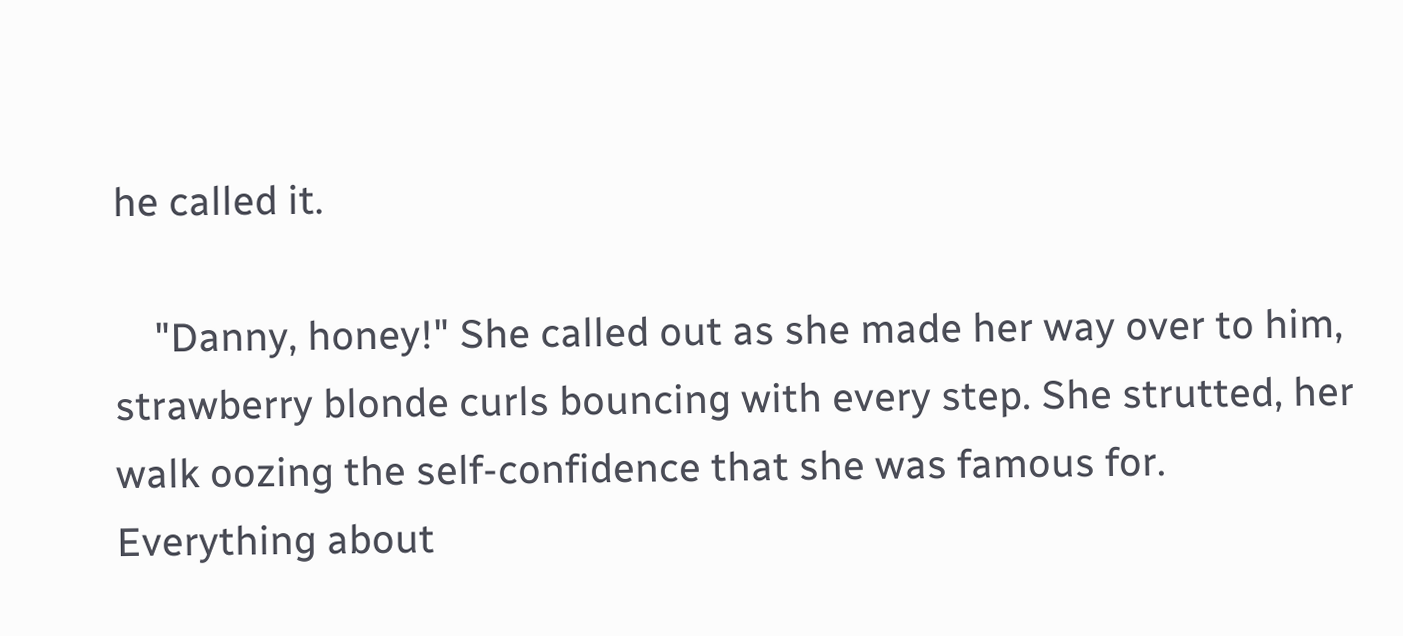he called it.

    "Danny, honey!" She called out as she made her way over to him, strawberry blonde curls bouncing with every step. She strutted, her walk oozing the self-confidence that she was famous for. Everything about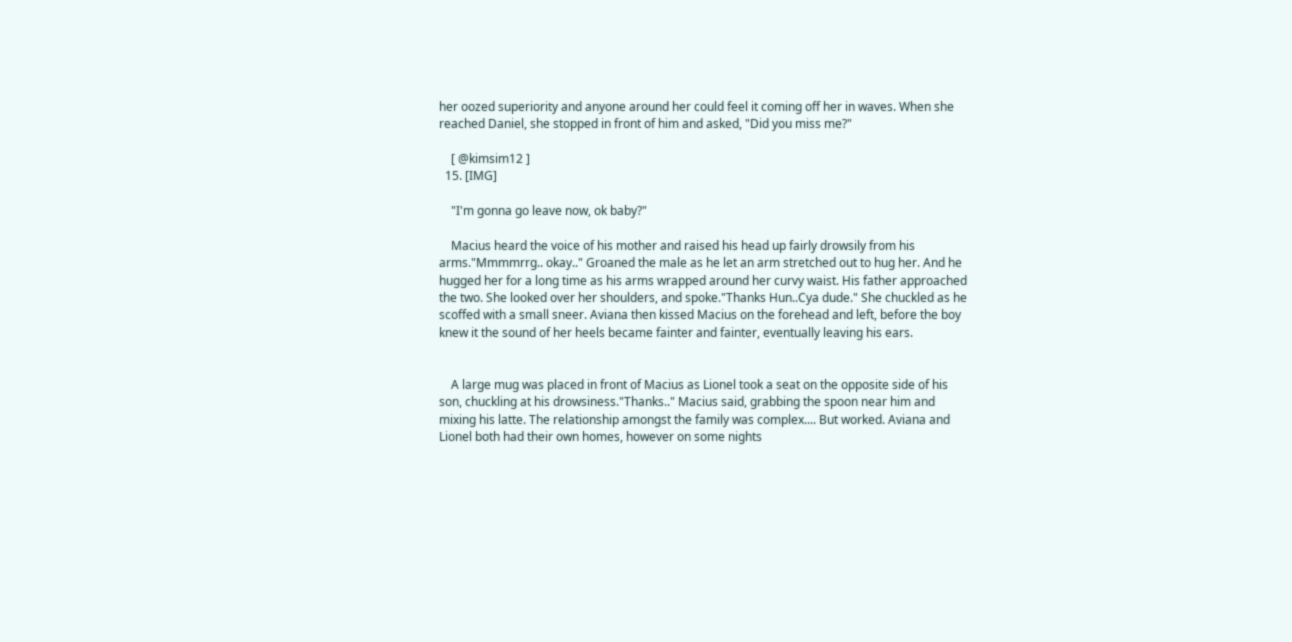her oozed superiority and anyone around her could feel it coming off her in waves. When she reached Daniel, she stopped in front of him and asked, "Did you miss me?"

    [ @kimsim12 ]
  15. [IMG]

    "I'm gonna go leave now, ok baby?"

    Macius heard the voice of his mother and raised his head up fairly drowsily from his arms."Mmmmrrg.. okay.." Groaned the male as he let an arm stretched out to hug her. And he hugged her for a long time as his arms wrapped around her curvy waist. His father approached the two. She looked over her shoulders, and spoke."Thanks Hun..Cya dude." She chuckled as he scoffed with a small sneer. Aviana then kissed Macius on the forehead and left, before the boy knew it the sound of her heels became fainter and fainter, eventually leaving his ears.


    A large mug was placed in front of Macius as Lionel took a seat on the opposite side of his son, chuckling at his drowsiness."Thanks.." Macius said, grabbing the spoon near him and mixing his latte. The relationship amongst the family was complex.... But worked. Aviana and Lionel both had their own homes, however on some nights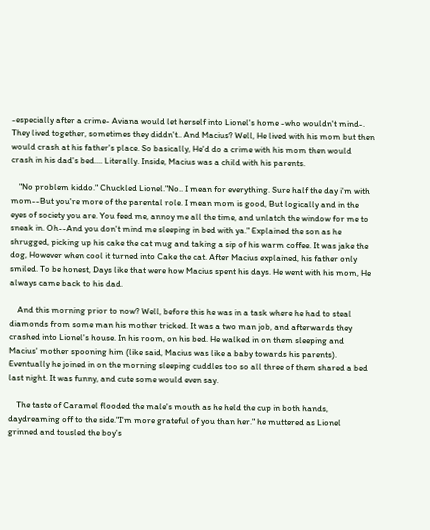-especially after a crime- Aviana would let herself into Lionel's home -who wouldn't mind-. They lived together, sometimes they diddn't.. And Macius? Well, He lived with his mom but then would crash at his father's place. So basically, He'd do a crime with his mom then would crash in his dad's bed.... Literally. Inside, Macius was a child with his parents.

    "No problem kiddo." Chuckled Lionel."No.. I mean for everything. Sure half the day i'm with mom--But you're more of the parental role. I mean mom is good, But logically and in the eyes of society you are. You feed me, annoy me all the time, and unlatch the window for me to sneak in. Oh--And you don't mind me sleeping in bed with ya." Explained the son as he shrugged, picking up his cake the cat mug and taking a sip of his warm coffee. It was jake the dog, However when cool it turned into Cake the cat. After Macius explained, his father only smiled. To be honest, Days like that were how Macius spent his days. He went with his mom, He always came back to his dad.

    And this morning prior to now? Well, before this he was in a task where he had to steal diamonds from some man his mother tricked. It was a two man job, and afterwards they crashed into Lionel's house. In his room, on his bed. He walked in on them sleeping and Macius' mother spooning him (like said, Macius was like a baby towards his parents). Eventually he joined in on the morning sleeping cuddles too so all three of them shared a bed last night. It was funny, and cute some would even say.

    The taste of Caramel flooded the male's mouth as he held the cup in both hands, daydreaming off to the side."I'm more grateful of you than her." he muttered as Lionel grinned and tousled the boy's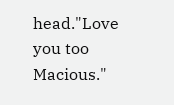head."Love you too Macious."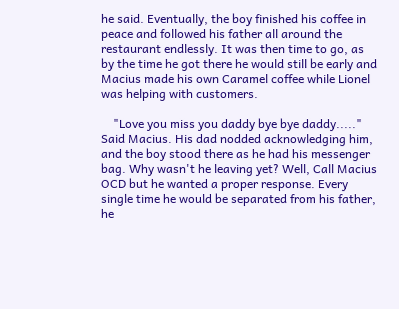he said. Eventually, the boy finished his coffee in peace and followed his father all around the restaurant endlessly. It was then time to go, as by the time he got there he would still be early and Macius made his own Caramel coffee while Lionel was helping with customers.

    "Love you miss you daddy bye bye daddy....." Said Macius. His dad nodded acknowledging him, and the boy stood there as he had his messenger bag. Why wasn't he leaving yet? Well, Call Macius OCD but he wanted a proper response. Every single time he would be separated from his father, he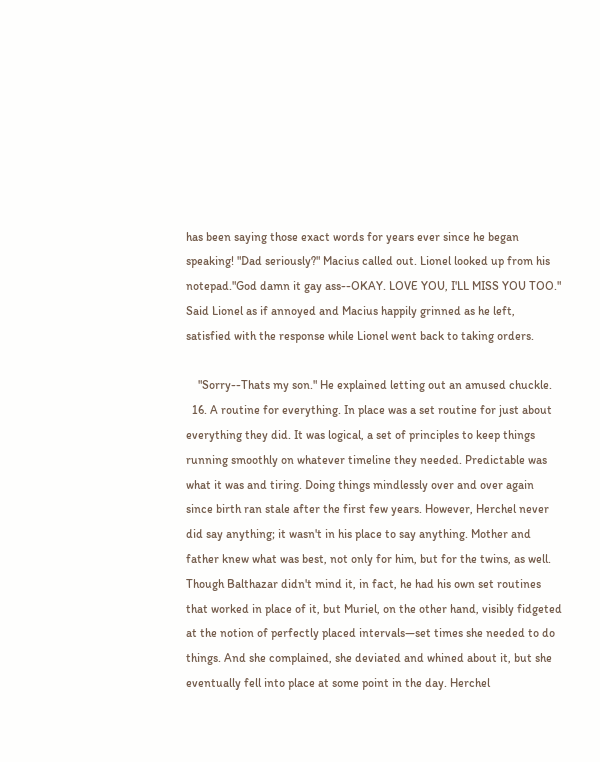has been saying those exact words for years ever since he began speaking! "Dad seriously?" Macius called out. Lionel looked up from his notepad."God damn it gay ass--OKAY. LOVE YOU, I'LL MISS YOU TOO." Said Lionel as if annoyed and Macius happily grinned as he left, satisfied with the response while Lionel went back to taking orders.

    "Sorry--Thats my son." He explained letting out an amused chuckle.
  16. A routine for everything. In place was a set routine for just about everything they did. It was logical, a set of principles to keep things running smoothly on whatever timeline they needed. Predictable was what it was and tiring. Doing things mindlessly over and over again since birth ran stale after the first few years. However, Herchel never did say anything; it wasn't in his place to say anything. Mother and father knew what was best, not only for him, but for the twins, as well. Though Balthazar didn't mind it, in fact, he had his own set routines that worked in place of it, but Muriel, on the other hand, visibly fidgeted at the notion of perfectly placed intervals—set times she needed to do things. And she complained, she deviated and whined about it, but she eventually fell into place at some point in the day. Herchel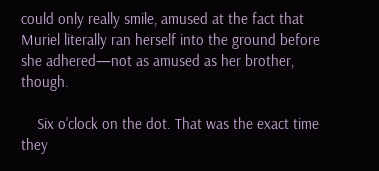could only really smile, amused at the fact that Muriel literally ran herself into the ground before she adhered—not as amused as her brother, though.

    Six o'clock on the dot. That was the exact time they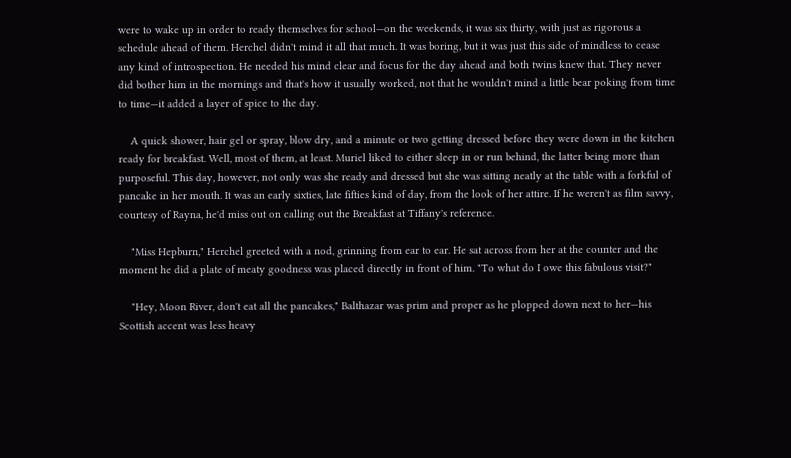were to wake up in order to ready themselves for school—on the weekends, it was six thirty, with just as rigorous a schedule ahead of them. Herchel didn't mind it all that much. It was boring, but it was just this side of mindless to cease any kind of introspection. He needed his mind clear and focus for the day ahead and both twins knew that. They never did bother him in the mornings and that's how it usually worked, not that he wouldn't mind a little bear poking from time to time—it added a layer of spice to the day.

    A quick shower, hair gel or spray, blow dry, and a minute or two getting dressed before they were down in the kitchen ready for breakfast. Well, most of them, at least. Muriel liked to either sleep in or run behind, the latter being more than purposeful. This day, however, not only was she ready and dressed but she was sitting neatly at the table with a forkful of pancake in her mouth. It was an early sixties, late fifties kind of day, from the look of her attire. If he weren't as film savvy, courtesy of Rayna, he'd miss out on calling out the Breakfast at Tiffany's reference.

    "Miss Hepburn," Herchel greeted with a nod, grinning from ear to ear. He sat across from her at the counter and the moment he did a plate of meaty goodness was placed directly in front of him. "To what do I owe this fabulous visit?"

    "Hey, Moon River, don't eat all the pancakes," Balthazar was prim and proper as he plopped down next to her—his Scottish accent was less heavy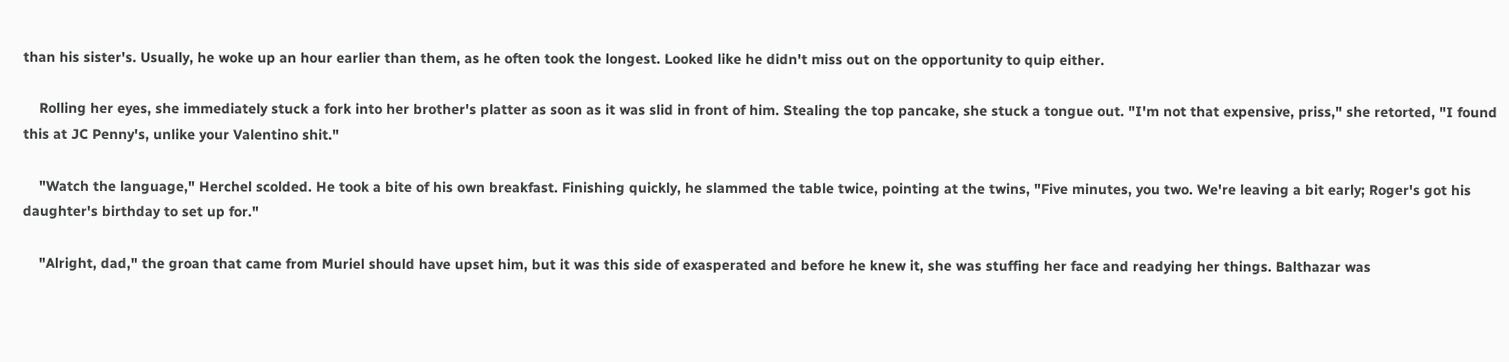than his sister's. Usually, he woke up an hour earlier than them, as he often took the longest. Looked like he didn't miss out on the opportunity to quip either.

    Rolling her eyes, she immediately stuck a fork into her brother's platter as soon as it was slid in front of him. Stealing the top pancake, she stuck a tongue out. "I'm not that expensive, priss," she retorted, "I found this at JC Penny's, unlike your Valentino shit."

    "Watch the language," Herchel scolded. He took a bite of his own breakfast. Finishing quickly, he slammed the table twice, pointing at the twins, "Five minutes, you two. We're leaving a bit early; Roger's got his daughter's birthday to set up for."

    "Alright, dad," the groan that came from Muriel should have upset him, but it was this side of exasperated and before he knew it, she was stuffing her face and readying her things. Balthazar was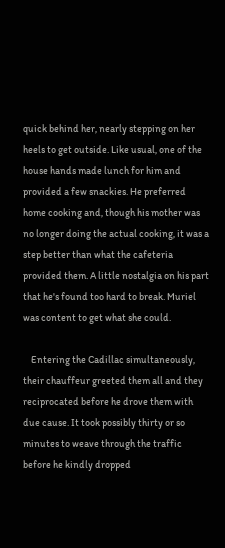quick behind her, nearly stepping on her heels to get outside. Like usual, one of the house hands made lunch for him and provided a few snackies. He preferred home cooking and, though his mother was no longer doing the actual cooking, it was a step better than what the cafeteria provided them. A little nostalgia on his part that he's found too hard to break. Muriel was content to get what she could.

    Entering the Cadillac simultaneously, their chauffeur greeted them all and they reciprocated before he drove them with due cause. It took possibly thirty or so minutes to weave through the traffic before he kindly dropped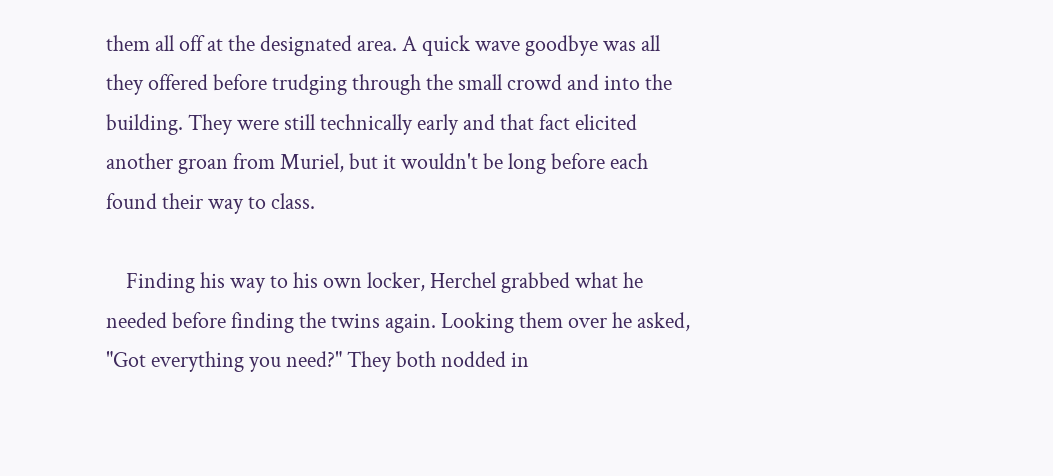them all off at the designated area. A quick wave goodbye was all they offered before trudging through the small crowd and into the building. They were still technically early and that fact elicited another groan from Muriel, but it wouldn't be long before each found their way to class.

    Finding his way to his own locker, Herchel grabbed what he needed before finding the twins again. Looking them over he asked, "Got everything you need?" They both nodded in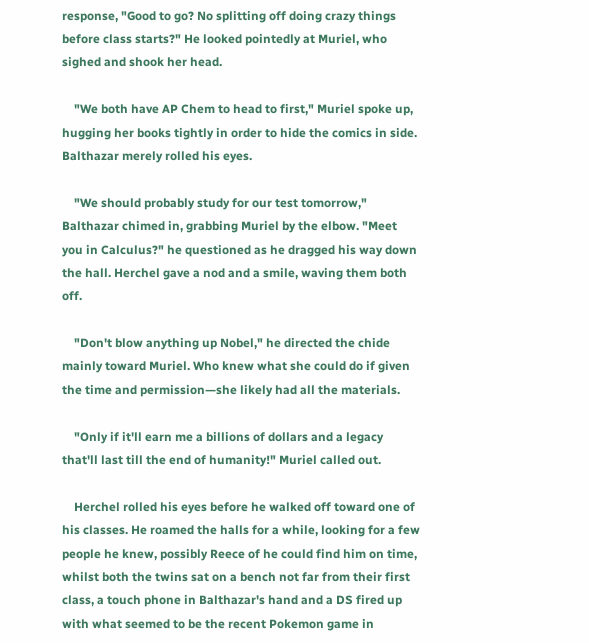response, "Good to go? No splitting off doing crazy things before class starts?" He looked pointedly at Muriel, who sighed and shook her head.

    "We both have AP Chem to head to first," Muriel spoke up, hugging her books tightly in order to hide the comics in side. Balthazar merely rolled his eyes.

    "We should probably study for our test tomorrow," Balthazar chimed in, grabbing Muriel by the elbow. "Meet you in Calculus?" he questioned as he dragged his way down the hall. Herchel gave a nod and a smile, waving them both off.

    "Don't blow anything up Nobel," he directed the chide mainly toward Muriel. Who knew what she could do if given the time and permission—she likely had all the materials.

    "Only if it'll earn me a billions of dollars and a legacy that'll last till the end of humanity!" Muriel called out.

    Herchel rolled his eyes before he walked off toward one of his classes. He roamed the halls for a while, looking for a few people he knew, possibly Reece of he could find him on time, whilst both the twins sat on a bench not far from their first class, a touch phone in Balthazar's hand and a DS fired up with what seemed to be the recent Pokemon game in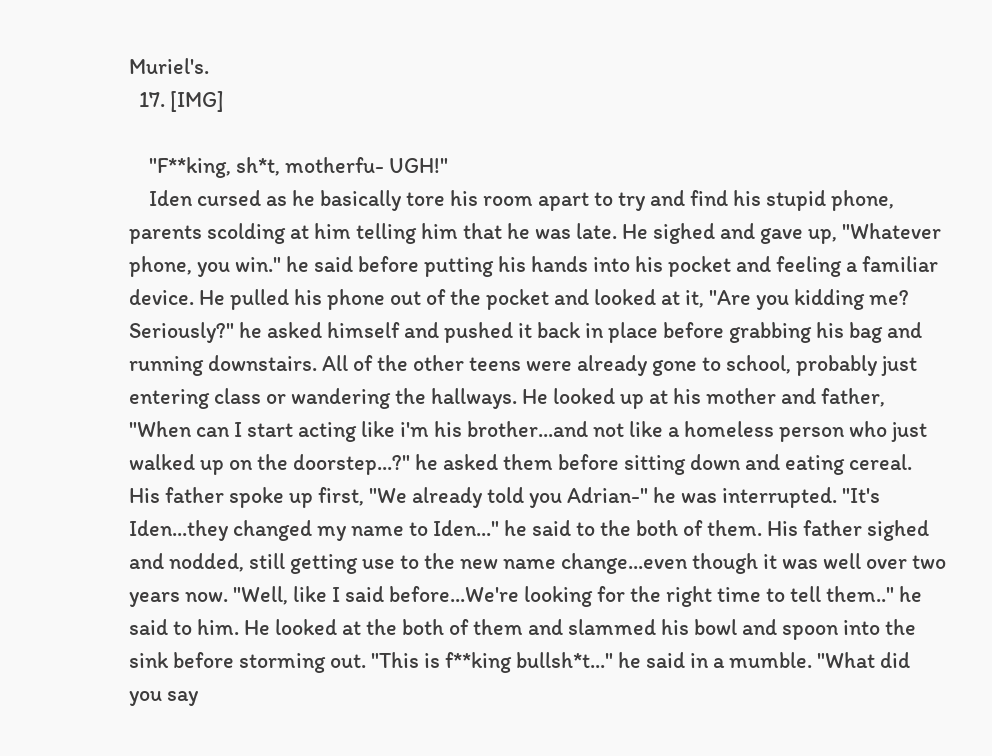Muriel's.
  17. [IMG]

    "F**king, sh*t, motherfu- UGH!"
    Iden cursed as he basically tore his room apart to try and find his stupid phone, parents scolding at him telling him that he was late. He sighed and gave up, "Whatever phone, you win." he said before putting his hands into his pocket and feeling a familiar device. He pulled his phone out of the pocket and looked at it, "Are you kidding me? Seriously?" he asked himself and pushed it back in place before grabbing his bag and running downstairs. All of the other teens were already gone to school, probably just entering class or wandering the hallways. He looked up at his mother and father, "When can I start acting like i'm his brother...and not like a homeless person who just walked up on the doorstep...?" he asked them before sitting down and eating cereal. His father spoke up first, "We already told you Adrian-" he was interrupted. "It's Iden...they changed my name to Iden..." he said to the both of them. His father sighed and nodded, still getting use to the new name change...even though it was well over two years now. "Well, like I said before...We're looking for the right time to tell them.." he said to him. He looked at the both of them and slammed his bowl and spoon into the sink before storming out. "This is f**king bullsh*t..." he said in a mumble. "What did you say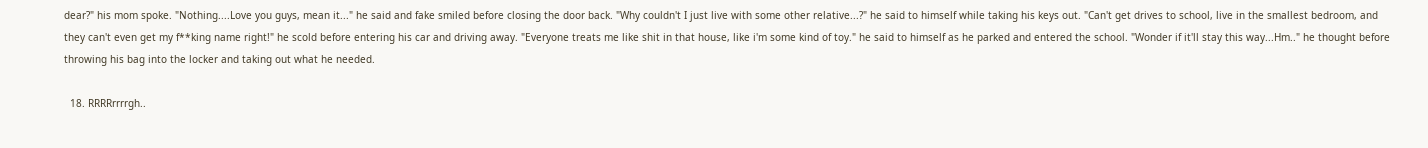dear?" his mom spoke. "Nothing....Love you guys, mean it..." he said and fake smiled before closing the door back. "Why couldn't I just live with some other relative...?" he said to himself while taking his keys out. "Can't get drives to school, live in the smallest bedroom, and they can't even get my f**king name right!" he scold before entering his car and driving away. "Everyone treats me like shit in that house, like i'm some kind of toy." he said to himself as he parked and entered the school. "Wonder if it'll stay this way...Hm.." he thought before throwing his bag into the locker and taking out what he needed.

  18. RRRRrrrrgh..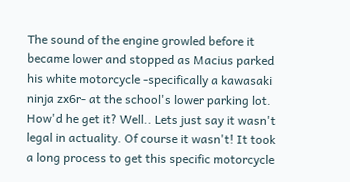The sound of the engine growled before it became lower and stopped as Macius parked his white motorcycle -specifically a kawasaki ninja zx6r- at the school's lower parking lot. How'd he get it? Well.. Lets just say it wasn't legal in actuality. Of course it wasn't! It took a long process to get this specific motorcycle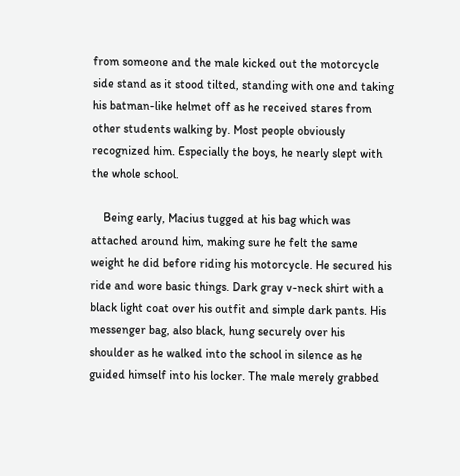from someone and the male kicked out the motorcycle side stand as it stood tilted, standing with one and taking his batman-like helmet off as he received stares from other students walking by. Most people obviously recognized him. Especially the boys, he nearly slept with the whole school.

    Being early, Macius tugged at his bag which was attached around him, making sure he felt the same weight he did before riding his motorcycle. He secured his ride and wore basic things. Dark gray v-neck shirt with a black light coat over his outfit and simple dark pants. His messenger bag, also black, hung securely over his shoulder as he walked into the school in silence as he guided himself into his locker. The male merely grabbed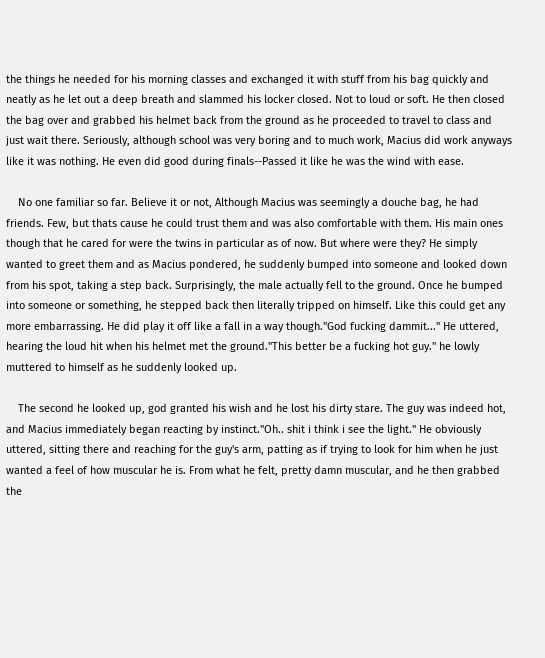the things he needed for his morning classes and exchanged it with stuff from his bag quickly and neatly as he let out a deep breath and slammed his locker closed. Not to loud or soft. He then closed the bag over and grabbed his helmet back from the ground as he proceeded to travel to class and just wait there. Seriously, although school was very boring and to much work, Macius did work anyways like it was nothing. He even did good during finals--Passed it like he was the wind with ease.

    No one familiar so far. Believe it or not, Although Macius was seemingly a douche bag, he had friends. Few, but thats cause he could trust them and was also comfortable with them. His main ones though that he cared for were the twins in particular as of now. But where were they? He simply wanted to greet them and as Macius pondered, he suddenly bumped into someone and looked down from his spot, taking a step back. Surprisingly, the male actually fell to the ground. Once he bumped into someone or something, he stepped back then literally tripped on himself. Like this could get any more embarrassing. He did play it off like a fall in a way though."God fucking dammit..." He uttered, hearing the loud hit when his helmet met the ground."This better be a fucking hot guy." he lowly muttered to himself as he suddenly looked up.

    The second he looked up, god granted his wish and he lost his dirty stare. The guy was indeed hot, and Macius immediately began reacting by instinct."Oh.. shit i think i see the light." He obviously uttered, sitting there and reaching for the guy's arm, patting as if trying to look for him when he just wanted a feel of how muscular he is. From what he felt, pretty damn muscular, and he then grabbed the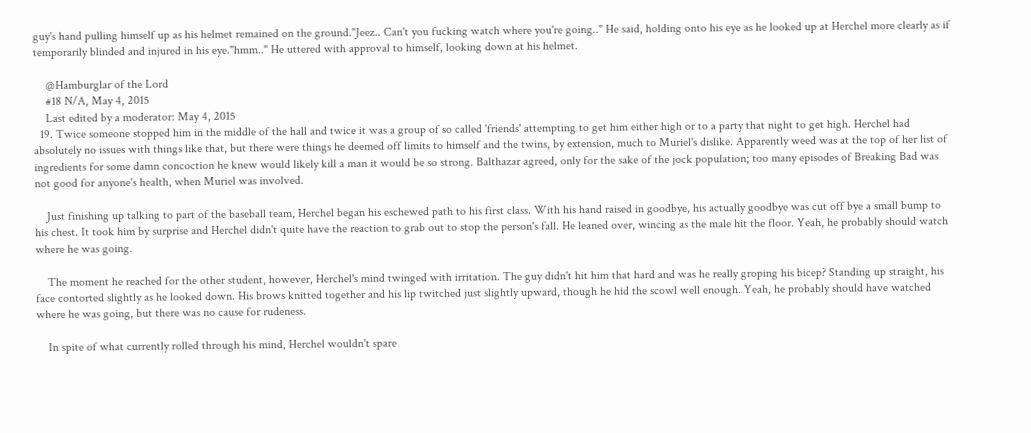guy's hand pulling himself up as his helmet remained on the ground."Jeez.. Can't you fucking watch where you're going.." He said, holding onto his eye as he looked up at Herchel more clearly as if temporarily blinded and injured in his eye."hmm.." He uttered with approval to himself, looking down at his helmet.

    @Hamburglar of the Lord
    #18 N/A, May 4, 2015
    Last edited by a moderator: May 4, 2015
  19. Twice someone stopped him in the middle of the hall and twice it was a group of so called 'friends' attempting to get him either high or to a party that night to get high. Herchel had absolutely no issues with things like that, but there were things he deemed off limits to himself and the twins, by extension, much to Muriel's dislike. Apparently weed was at the top of her list of ingredients for some damn concoction he knew would likely kill a man it would be so strong. Balthazar agreed, only for the sake of the jock population; too many episodes of Breaking Bad was not good for anyone's health, when Muriel was involved.

    Just finishing up talking to part of the baseball team, Herchel began his eschewed path to his first class. With his hand raised in goodbye, his actually goodbye was cut off bye a small bump to his chest. It took him by surprise and Herchel didn't quite have the reaction to grab out to stop the person's fall. He leaned over, wincing as the male hit the floor. Yeah, he probably should watch where he was going.

    The moment he reached for the other student, however, Herchel's mind twinged with irritation. The guy didn't hit him that hard and was he really groping his bicep? Standing up straight, his face contorted slightly as he looked down. His brows knitted together and his lip twitched just slightly upward, though he hid the scowl well enough. Yeah, he probably should have watched where he was going, but there was no cause for rudeness.

    In spite of what currently rolled through his mind, Herchel wouldn't spare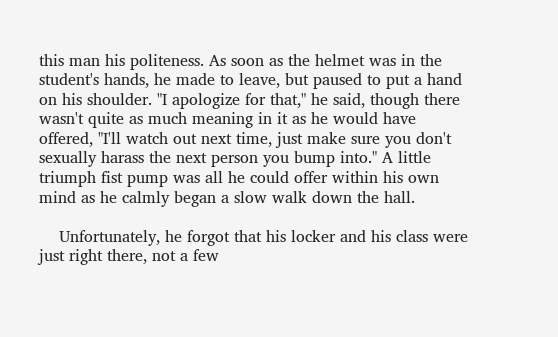this man his politeness. As soon as the helmet was in the student's hands, he made to leave, but paused to put a hand on his shoulder. "I apologize for that," he said, though there wasn't quite as much meaning in it as he would have offered, "I'll watch out next time, just make sure you don't sexually harass the next person you bump into." A little triumph fist pump was all he could offer within his own mind as he calmly began a slow walk down the hall.

    Unfortunately, he forgot that his locker and his class were just right there, not a few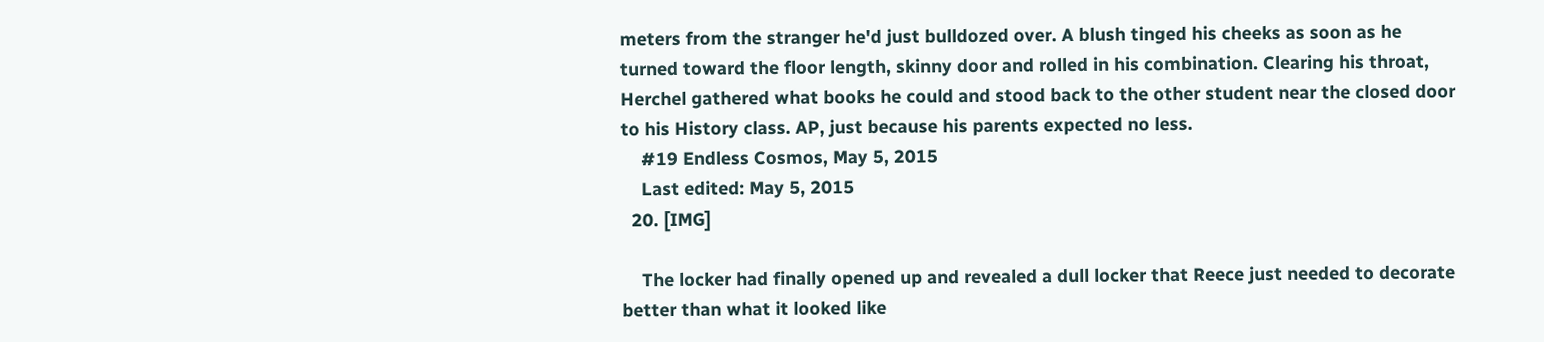meters from the stranger he'd just bulldozed over. A blush tinged his cheeks as soon as he turned toward the floor length, skinny door and rolled in his combination. Clearing his throat, Herchel gathered what books he could and stood back to the other student near the closed door to his History class. AP, just because his parents expected no less.
    #19 Endless Cosmos, May 5, 2015
    Last edited: May 5, 2015
  20. [IMG]

    The locker had finally opened up and revealed a dull locker that Reece just needed to decorate better than what it looked like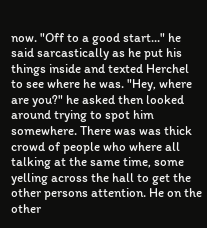now. "Off to a good start..." he said sarcastically as he put his things inside and texted Herchel to see where he was. "Hey, where are you?" he asked then looked around trying to spot him somewhere. There was was thick crowd of people who where all talking at the same time, some yelling across the hall to get the other persons attention. He on the other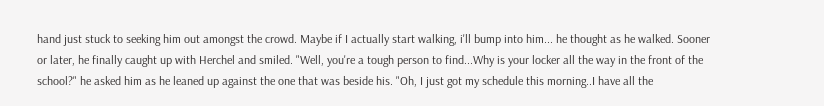hand just stuck to seeking him out amongst the crowd. Maybe if I actually start walking, i'll bump into him... he thought as he walked. Sooner or later, he finally caught up with Herchel and smiled. "Well, you're a tough person to find...Why is your locker all the way in the front of the school?" he asked him as he leaned up against the one that was beside his. "Oh, I just got my schedule this morning..I have all the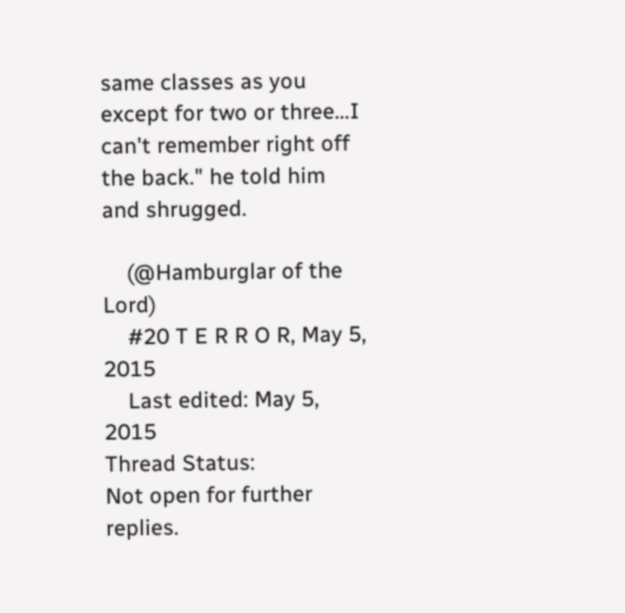same classes as you except for two or three...I can't remember right off the back." he told him and shrugged.

    (@Hamburglar of the Lord)
    #20 T E R R O R, May 5, 2015
    Last edited: May 5, 2015
Thread Status:
Not open for further replies.